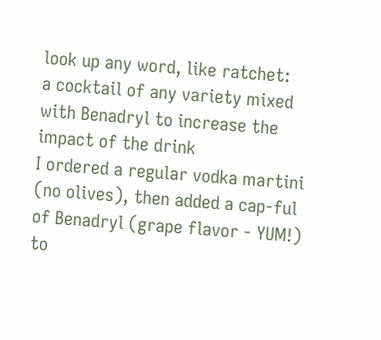look up any word, like ratchet:
a cocktail of any variety mixed with Benadryl to increase the impact of the drink
I ordered a regular vodka martini (no olives), then added a cap-ful of Benadryl (grape flavor - YUM!) to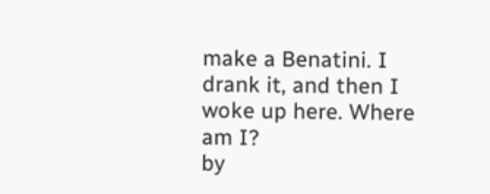make a Benatini. I drank it, and then I woke up here. Where am I?
by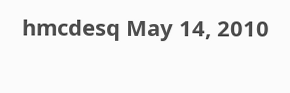hmcdesq May 14, 2010